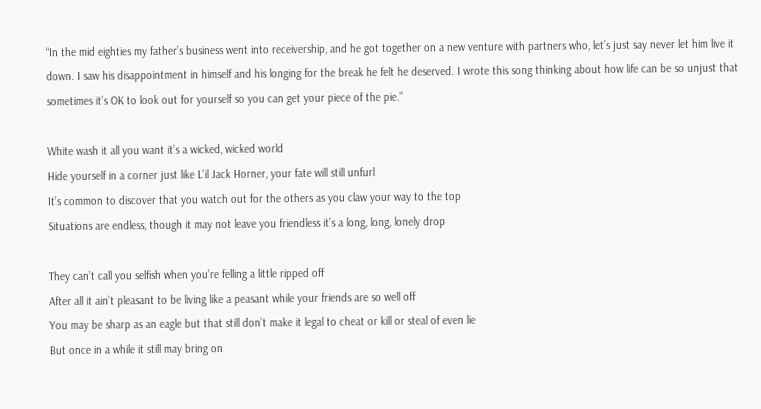“In the mid eighties my father’s business went into receivership, and he got together on a new venture with partners who, let’s just say never let him live it down. I saw his disappointment in himself and his longing for the break he felt he deserved. I wrote this song thinking about how life can be so unjust that sometimes it’s OK to look out for yourself so you can get your piece of the pie.”

White wash it all you want it’s a wicked, wicked world
Hide yourself in a corner just like L’il Jack Horner, your fate will still unfurl
It’s common to discover that you watch out for the others as you claw your way to the top
Situations are endless, though it may not leave you friendless it’s a long, long, lonely drop

They can’t call you selfish when you’re felling a little ripped off
After all it ain’t pleasant to be living like a peasant while your friends are so well off
You may be sharp as an eagle but that still don’t make it legal to cheat or kill or steal of even lie
But once in a while it still may bring on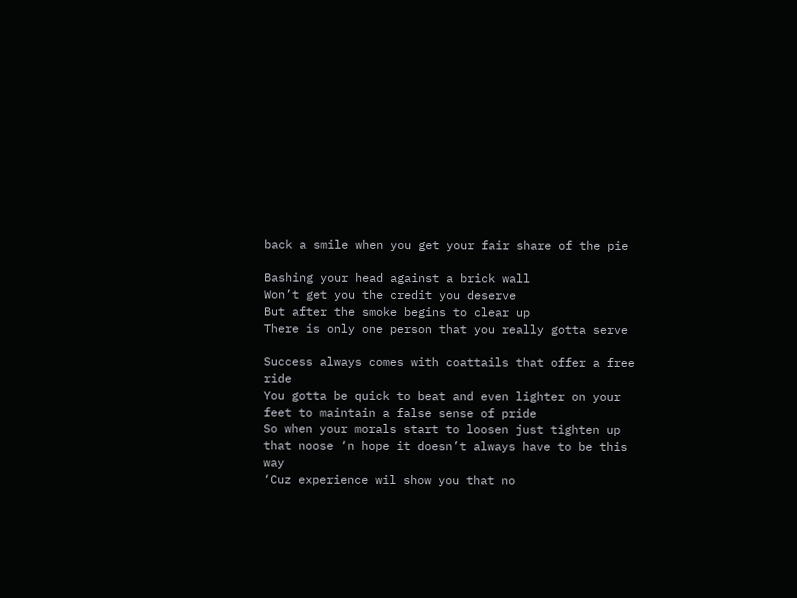back a smile when you get your fair share of the pie

Bashing your head against a brick wall
Won’t get you the credit you deserve
But after the smoke begins to clear up
There is only one person that you really gotta serve

Success always comes with coattails that offer a free ride
You gotta be quick to beat and even lighter on your feet to maintain a false sense of pride
So when your morals start to loosen just tighten up that noose ‘n hope it doesn’t always have to be this way
‘Cuz experience wil show you that no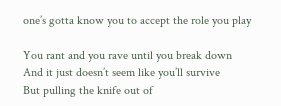one’s gotta know you to accept the role you play

You rant and you rave until you break down
And it just doesn’t seem like you’ll survive
But pulling the knife out of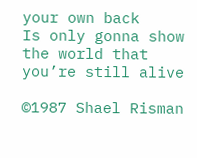your own back
Is only gonna show the world that you’re still alive

©1987 Shael Risman